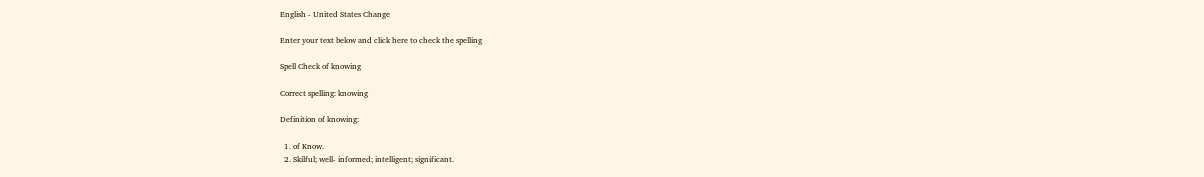English - United States Change

Enter your text below and click here to check the spelling

Spell Check of knowing

Correct spelling: knowing

Definition of knowing:

  1. of Know.
  2. Skilful; well- informed; intelligent; significant.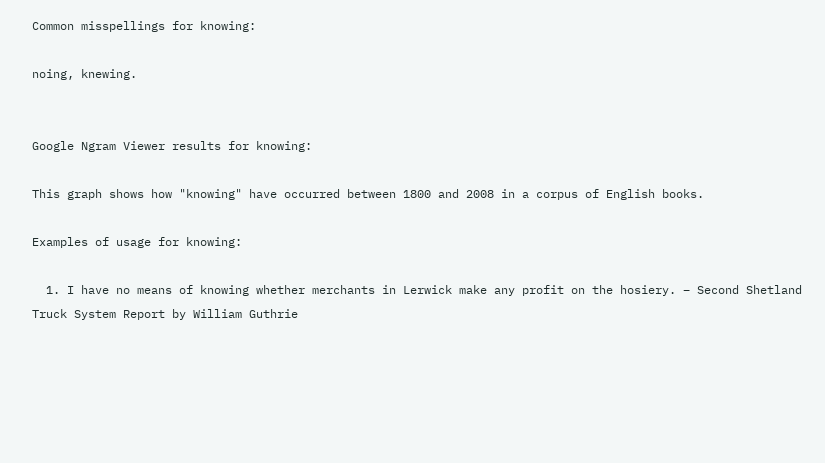Common misspellings for knowing:

noing, knewing.


Google Ngram Viewer results for knowing:

This graph shows how "knowing" have occurred between 1800 and 2008 in a corpus of English books.

Examples of usage for knowing:

  1. I have no means of knowing whether merchants in Lerwick make any profit on the hosiery. – Second Shetland Truck System Report by William Guthrie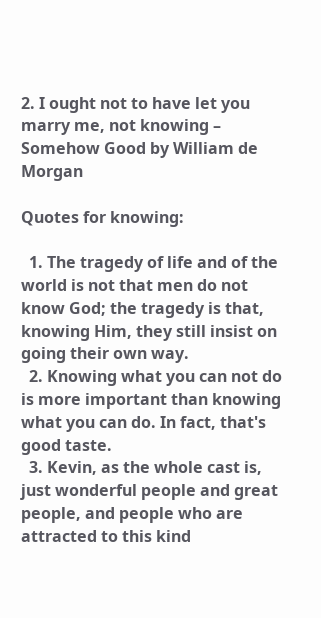2. I ought not to have let you marry me, not knowing – Somehow Good by William de Morgan

Quotes for knowing:

  1. The tragedy of life and of the world is not that men do not know God; the tragedy is that, knowing Him, they still insist on going their own way.
  2. Knowing what you can not do is more important than knowing what you can do. In fact, that's good taste.
  3. Kevin, as the whole cast is, just wonderful people and great people, and people who are attracted to this kind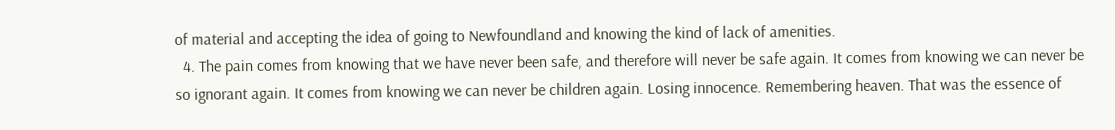of material and accepting the idea of going to Newfoundland and knowing the kind of lack of amenities.
  4. The pain comes from knowing that we have never been safe, and therefore will never be safe again. It comes from knowing we can never be so ignorant again. It comes from knowing we can never be children again. Losing innocence. Remembering heaven. That was the essence of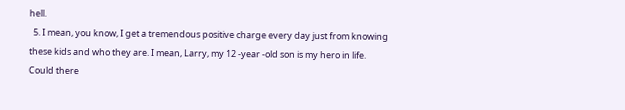hell.
  5. I mean, you know, I get a tremendous positive charge every day just from knowing these kids and who they are. I mean, Larry, my 12 -year -old son is my hero in life. Could there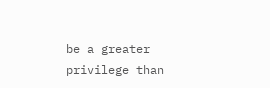be a greater privilege than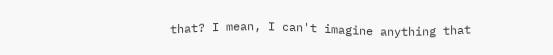that? I mean, I can't imagine anything that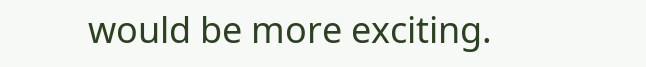would be more exciting.